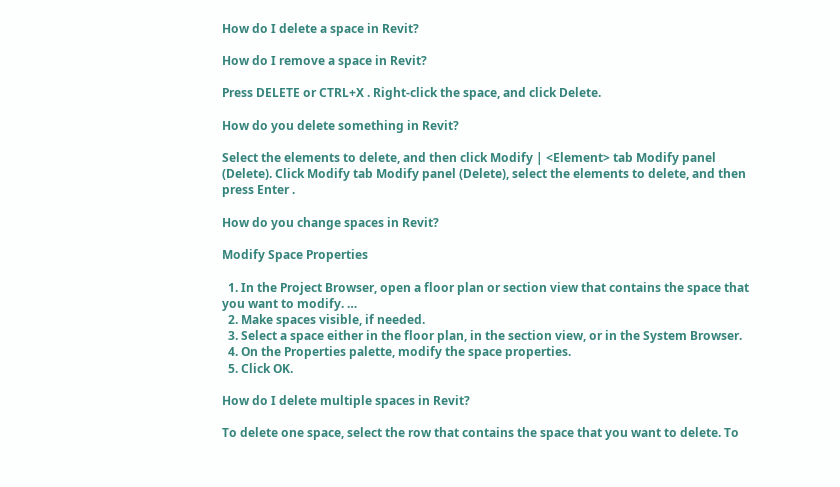How do I delete a space in Revit?

How do I remove a space in Revit?

Press DELETE or CTRL+X . Right-click the space, and click Delete.

How do you delete something in Revit?

Select the elements to delete, and then click Modify | <Element> tab Modify panel (Delete). Click Modify tab Modify panel (Delete), select the elements to delete, and then press Enter .

How do you change spaces in Revit?

Modify Space Properties

  1. In the Project Browser, open a floor plan or section view that contains the space that you want to modify. …
  2. Make spaces visible, if needed.
  3. Select a space either in the floor plan, in the section view, or in the System Browser.
  4. On the Properties palette, modify the space properties.
  5. Click OK.

How do I delete multiple spaces in Revit?

To delete one space, select the row that contains the space that you want to delete. To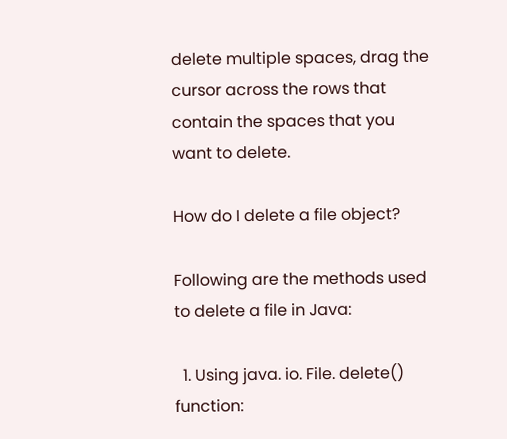delete multiple spaces, drag the cursor across the rows that contain the spaces that you want to delete.

How do I delete a file object?

Following are the methods used to delete a file in Java:

  1. Using java. io. File. delete() function: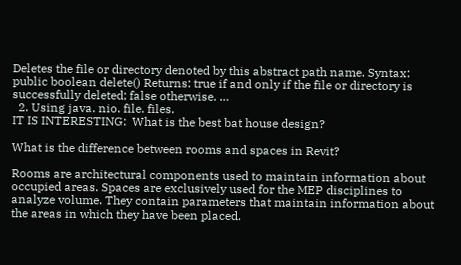Deletes the file or directory denoted by this abstract path name. Syntax: public boolean delete() Returns: true if and only if the file or directory is successfully deleted; false otherwise. …
  2. Using java. nio. file. files.
IT IS INTERESTING:  What is the best bat house design?

What is the difference between rooms and spaces in Revit?

Rooms are architectural components used to maintain information about occupied areas. Spaces are exclusively used for the MEP disciplines to analyze volume. They contain parameters that maintain information about the areas in which they have been placed.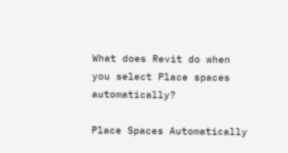What does Revit do when you select Place spaces automatically?

Place Spaces Automatically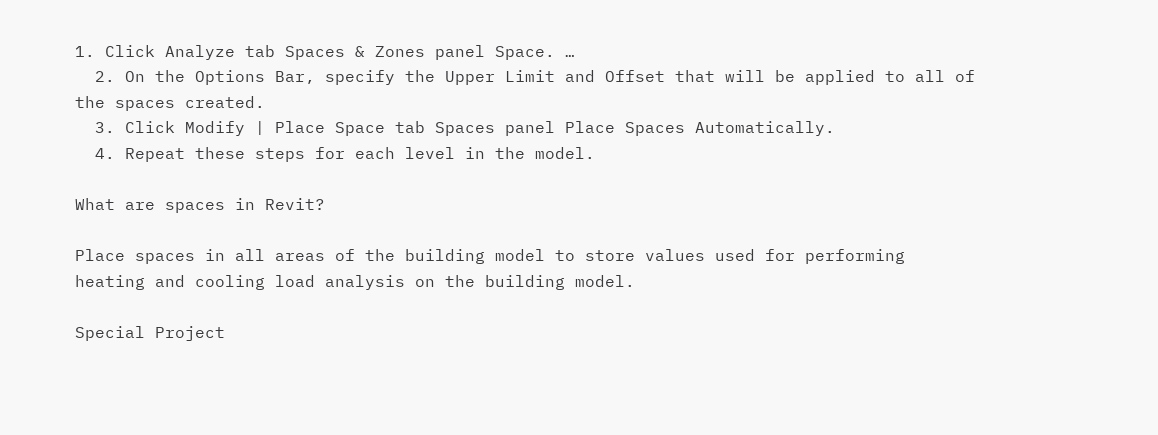1. Click Analyze tab Spaces & Zones panel Space. …
  2. On the Options Bar, specify the Upper Limit and Offset that will be applied to all of the spaces created.
  3. Click Modify | Place Space tab Spaces panel Place Spaces Automatically.
  4. Repeat these steps for each level in the model.

What are spaces in Revit?

Place spaces in all areas of the building model to store values used for performing heating and cooling load analysis on the building model.

Special Project